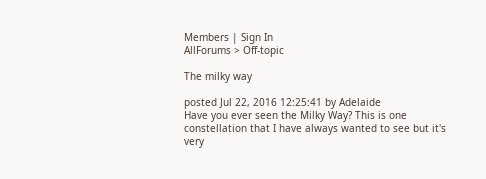Members | Sign In
AllForums > Off-topic

The milky way

posted Jul 22, 2016 12:25:41 by Adelaide
Have you ever seen the Milky Way? This is one constellation that I have always wanted to see but it's very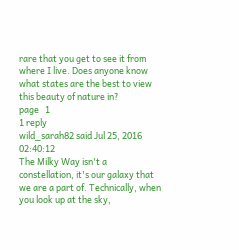rare that you get to see it from where I live. Does anyone know what states are the best to view this beauty of nature in?
page   1
1 reply
wild_sarah82 said Jul 25, 2016 02:40:12
The Milky Way isn't a constellation, it's our galaxy that we are a part of. Technically, when you look up at the sky,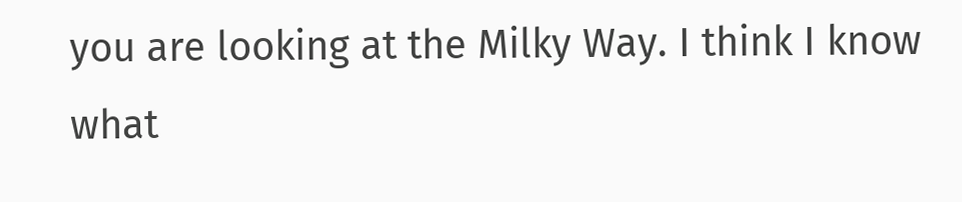you are looking at the Milky Way. I think I know what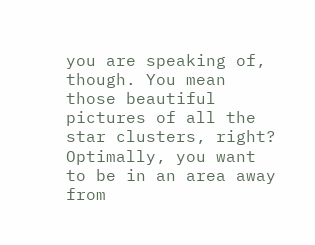you are speaking of, though. You mean those beautiful pictures of all the star clusters, right? Optimally, you want to be in an area away from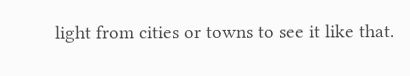light from cities or towns to see it like that.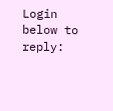Login below to reply: